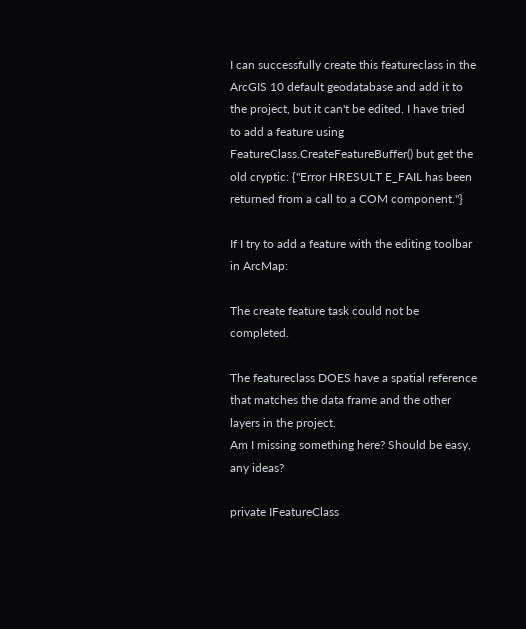I can successfully create this featureclass in the ArcGIS 10 default geodatabase and add it to the project, but it can't be edited. I have tried to add a feature using FeatureClass.CreateFeatureBuffer() but get the old cryptic: {"Error HRESULT E_FAIL has been returned from a call to a COM component."}

If I try to add a feature with the editing toolbar in ArcMap:

The create feature task could not be completed.

The featureclass DOES have a spatial reference that matches the data frame and the other layers in the project.
Am I missing something here? Should be easy, any ideas?

private IFeatureClass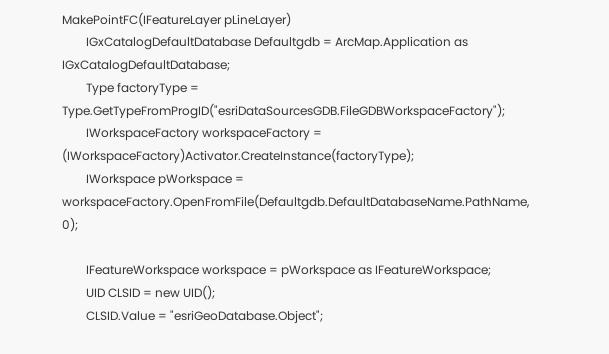MakePointFC(IFeatureLayer pLineLayer)
        IGxCatalogDefaultDatabase Defaultgdb = ArcMap.Application as IGxCatalogDefaultDatabase;
        Type factoryType = Type.GetTypeFromProgID("esriDataSourcesGDB.FileGDBWorkspaceFactory");
        IWorkspaceFactory workspaceFactory = (IWorkspaceFactory)Activator.CreateInstance(factoryType);
        IWorkspace pWorkspace = workspaceFactory.OpenFromFile(Defaultgdb.DefaultDatabaseName.PathName, 0);

        IFeatureWorkspace workspace = pWorkspace as IFeatureWorkspace;
        UID CLSID = new UID();
        CLSID.Value = "esriGeoDatabase.Object";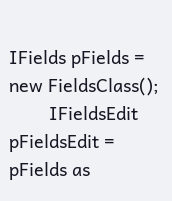IFields pFields = new FieldsClass();
        IFieldsEdit pFieldsEdit = pFields as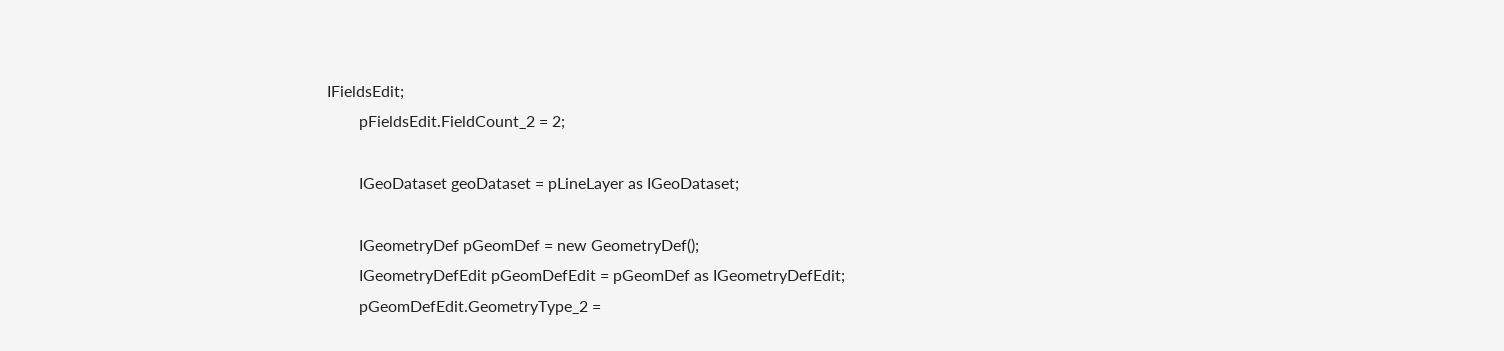IFieldsEdit;
        pFieldsEdit.FieldCount_2 = 2;

        IGeoDataset geoDataset = pLineLayer as IGeoDataset;

        IGeometryDef pGeomDef = new GeometryDef();
        IGeometryDefEdit pGeomDefEdit = pGeomDef as IGeometryDefEdit;
        pGeomDefEdit.GeometryType_2 =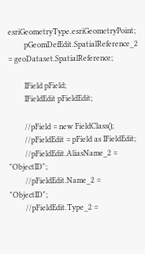esriGeometryType.esriGeometryPoint;
        pGeomDefEdit.SpatialReference_2 = geoDataset.SpatialReference;

        IField pField;
        IFieldEdit pFieldEdit;

        //pField = new FieldClass();
        //pFieldEdit = pField as IFieldEdit;
        //pFieldEdit.AliasName_2 = "ObjectID";
        //pFieldEdit.Name_2 = "ObjectID";
        //pFieldEdit.Type_2 =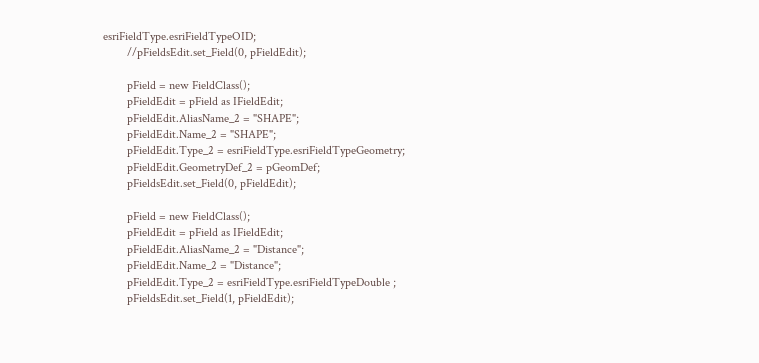esriFieldType.esriFieldTypeOID;
        //pFieldsEdit.set_Field(0, pFieldEdit);

        pField = new FieldClass();
        pFieldEdit = pField as IFieldEdit;
        pFieldEdit.AliasName_2 = "SHAPE";
        pFieldEdit.Name_2 = "SHAPE";
        pFieldEdit.Type_2 = esriFieldType.esriFieldTypeGeometry;
        pFieldEdit.GeometryDef_2 = pGeomDef;
        pFieldsEdit.set_Field(0, pFieldEdit);

        pField = new FieldClass();
        pFieldEdit = pField as IFieldEdit;
        pFieldEdit.AliasName_2 = "Distance";
        pFieldEdit.Name_2 = "Distance";
        pFieldEdit.Type_2 = esriFieldType.esriFieldTypeDouble ;
        pFieldsEdit.set_Field(1, pFieldEdit);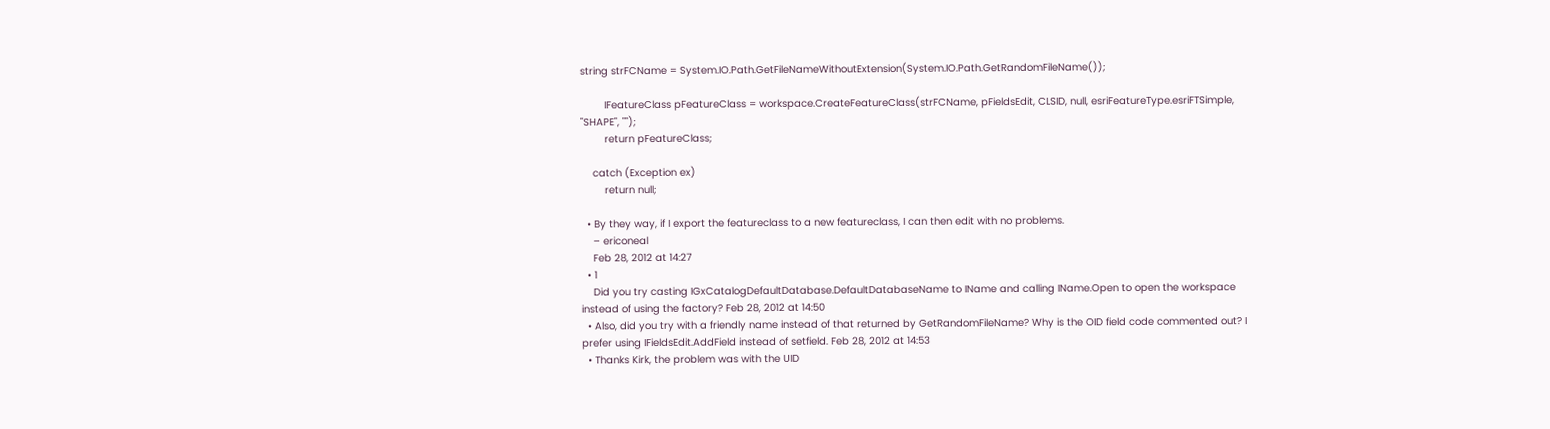string strFCName = System.IO.Path.GetFileNameWithoutExtension(System.IO.Path.GetRandomFileName());

        IFeatureClass pFeatureClass = workspace.CreateFeatureClass(strFCName, pFieldsEdit, CLSID, null, esriFeatureType.esriFTSimple, "SHAPE", "");
        return pFeatureClass;

    catch (Exception ex)
        return null;

  • By they way, if I export the featureclass to a new featureclass, I can then edit with no problems.
    – ericoneal
    Feb 28, 2012 at 14:27
  • 1
    Did you try casting IGxCatalogDefaultDatabase.DefaultDatabaseName to IName and calling IName.Open to open the workspace instead of using the factory? Feb 28, 2012 at 14:50
  • Also, did you try with a friendly name instead of that returned by GetRandomFileName? Why is the OID field code commented out? I prefer using IFieldsEdit.AddField instead of setfield. Feb 28, 2012 at 14:53
  • Thanks Kirk, the problem was with the UID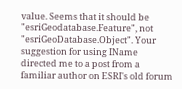value. Seems that it should be "esriGeodatabase.Feature", not "esriGeoDatabase.Object". Your suggestion for using IName directed me to a post from a familiar author on ESRI's old forum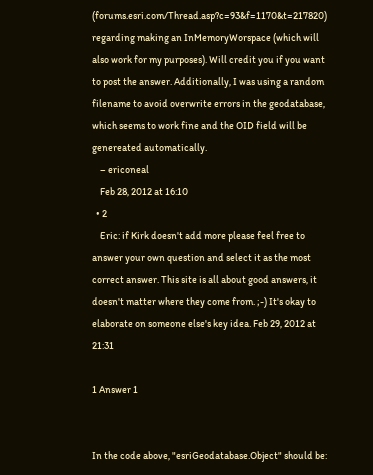(forums.esri.com/Thread.asp?c=93&f=1170&t=217820) regarding making an InMemoryWorspace (which will also work for my purposes). Will credit you if you want to post the answer. Additionally, I was using a random filename to avoid overwrite errors in the geodatabase, which seems to work fine and the OID field will be genereated automatically.
    – ericoneal
    Feb 28, 2012 at 16:10
  • 2
    Eric: if Kirk doesn't add more please feel free to answer your own question and select it as the most correct answer. This site is all about good answers, it doesn't matter where they come from. ;-) It's okay to elaborate on someone else's key idea. Feb 29, 2012 at 21:31

1 Answer 1


In the code above, "esriGeodatabase.Object" should be: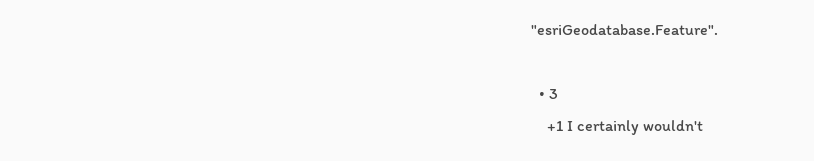"esriGeodatabase.Feature".

  • 3
    +1 I certainly wouldn't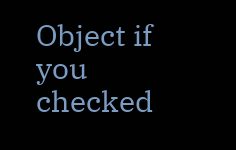Object if you checked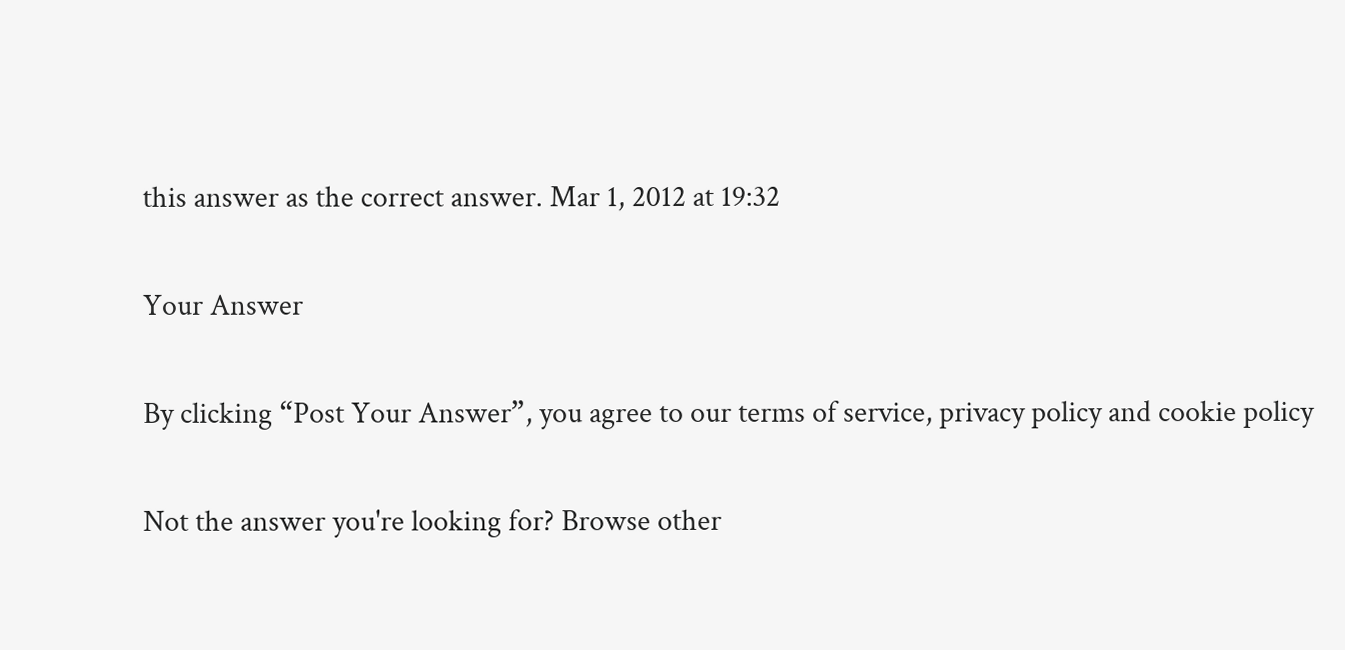this answer as the correct answer. Mar 1, 2012 at 19:32

Your Answer

By clicking “Post Your Answer”, you agree to our terms of service, privacy policy and cookie policy

Not the answer you're looking for? Browse other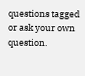questions tagged or ask your own question.